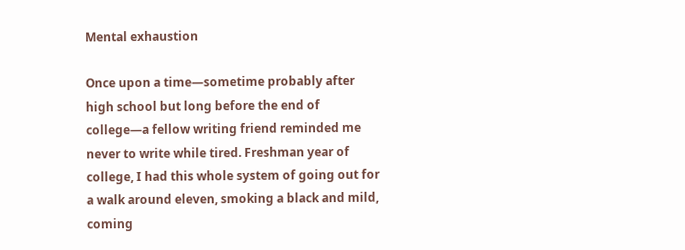Mental exhaustion

Once upon a time—sometime probably after high school but long before the end of college—a fellow writing friend reminded me never to write while tired. Freshman year of college, I had this whole system of going out for a walk around eleven, smoking a black and mild, coming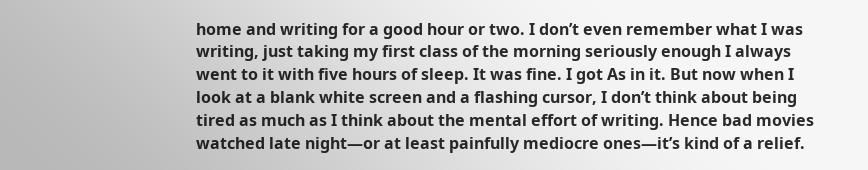home and writing for a good hour or two. I don’t even remember what I was writing, just taking my first class of the morning seriously enough I always went to it with five hours of sleep. It was fine. I got As in it. But now when I look at a blank white screen and a flashing cursor, I don’t think about being tired as much as I think about the mental effort of writing. Hence bad movies watched late night—or at least painfully mediocre ones—it’s kind of a relief.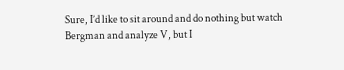Sure, I’d like to sit around and do nothing but watch Bergman and analyze V, but I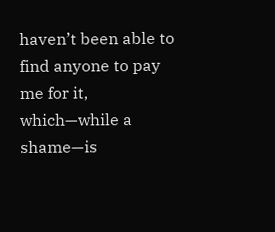haven’t been able to find anyone to pay me for it, which—while a shame—is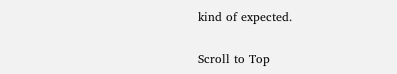kind of expected.

Scroll to Top